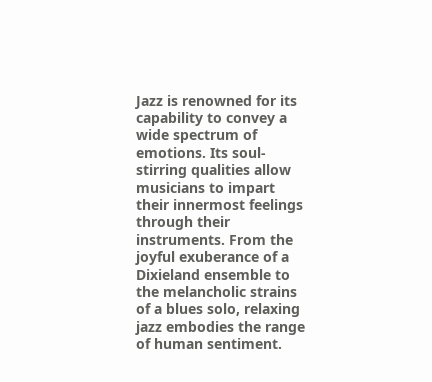Jazz is renowned for its capability to convey a wide spectrum of emotions. Its soul-stirring qualities allow musicians to impart their innermost feelings through their instruments. From the joyful exuberance of a Dixieland ensemble to the melancholic strains of a blues solo, relaxing jazz embodies the range of human sentiment.